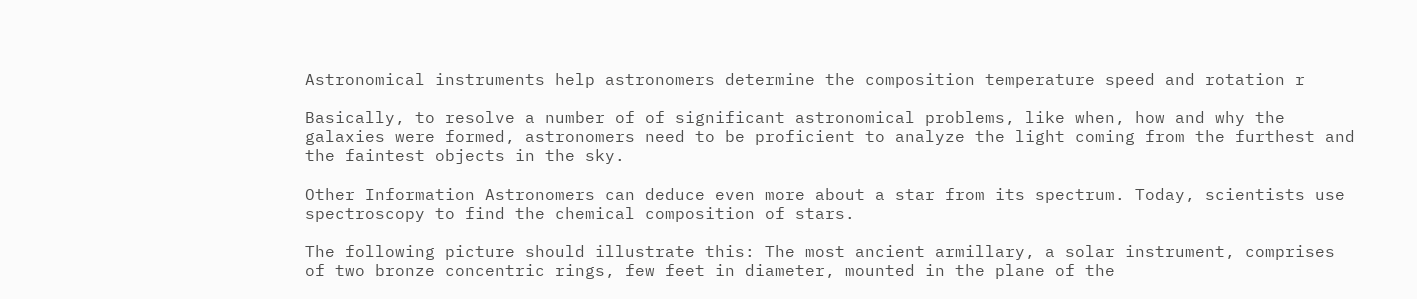Astronomical instruments help astronomers determine the composition temperature speed and rotation r

Basically, to resolve a number of of significant astronomical problems, like when, how and why the galaxies were formed, astronomers need to be proficient to analyze the light coming from the furthest and the faintest objects in the sky.

Other Information Astronomers can deduce even more about a star from its spectrum. Today, scientists use spectroscopy to find the chemical composition of stars.

The following picture should illustrate this: The most ancient armillary, a solar instrument, comprises of two bronze concentric rings, few feet in diameter, mounted in the plane of the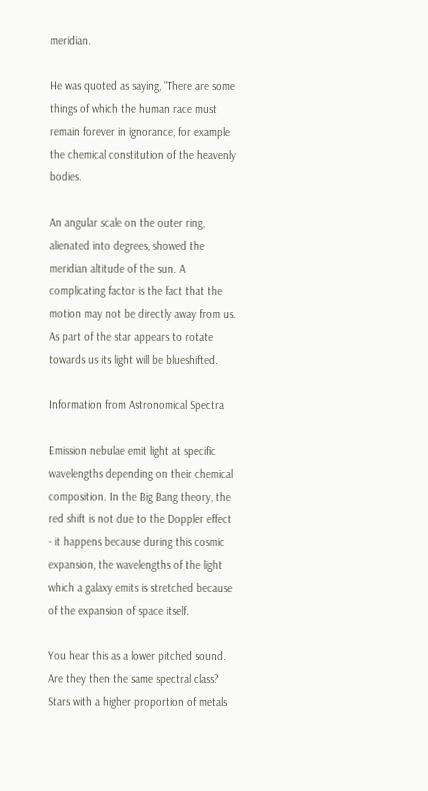meridian.

He was quoted as saying, "There are some things of which the human race must remain forever in ignorance, for example the chemical constitution of the heavenly bodies.

An angular scale on the outer ring, alienated into degrees, showed the meridian altitude of the sun. A complicating factor is the fact that the motion may not be directly away from us. As part of the star appears to rotate towards us its light will be blueshifted.

Information from Astronomical Spectra

Emission nebulae emit light at specific wavelengths depending on their chemical composition. In the Big Bang theory, the red shift is not due to the Doppler effect - it happens because during this cosmic expansion, the wavelengths of the light which a galaxy emits is stretched because of the expansion of space itself.

You hear this as a lower pitched sound. Are they then the same spectral class? Stars with a higher proportion of metals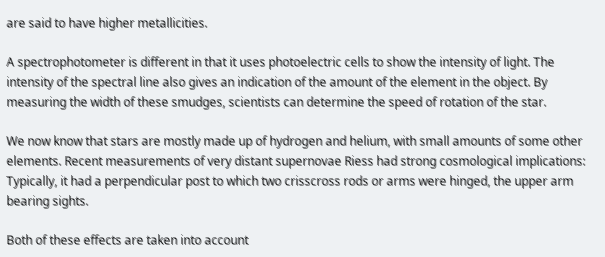are said to have higher metallicities.

A spectrophotometer is different in that it uses photoelectric cells to show the intensity of light. The intensity of the spectral line also gives an indication of the amount of the element in the object. By measuring the width of these smudges, scientists can determine the speed of rotation of the star.

We now know that stars are mostly made up of hydrogen and helium, with small amounts of some other elements. Recent measurements of very distant supernovae Riess had strong cosmological implications: Typically, it had a perpendicular post to which two crisscross rods or arms were hinged, the upper arm bearing sights.

Both of these effects are taken into account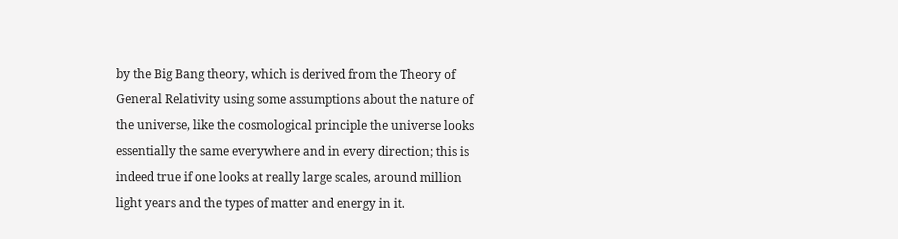by the Big Bang theory, which is derived from the Theory of General Relativity using some assumptions about the nature of the universe, like the cosmological principle the universe looks essentially the same everywhere and in every direction; this is indeed true if one looks at really large scales, around million light years and the types of matter and energy in it.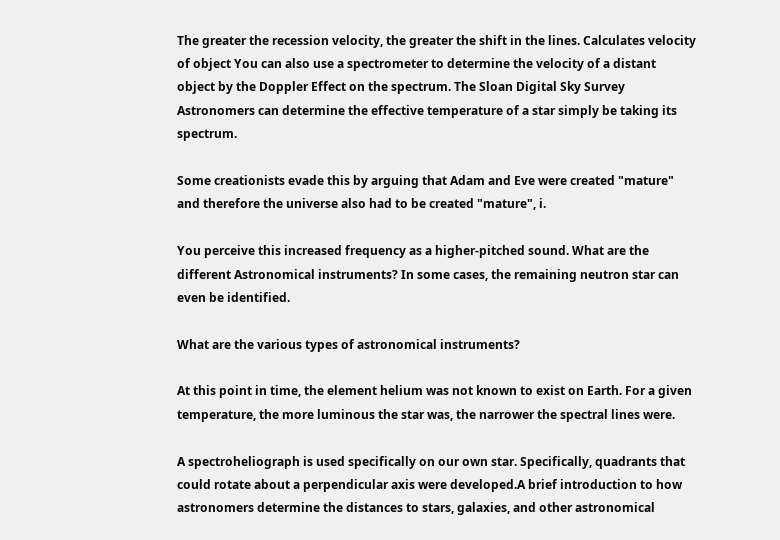The greater the recession velocity, the greater the shift in the lines. Calculates velocity of object You can also use a spectrometer to determine the velocity of a distant object by the Doppler Effect on the spectrum. The Sloan Digital Sky Survey Astronomers can determine the effective temperature of a star simply be taking its spectrum.

Some creationists evade this by arguing that Adam and Eve were created "mature" and therefore the universe also had to be created "mature", i.

You perceive this increased frequency as a higher-pitched sound. What are the different Astronomical instruments? In some cases, the remaining neutron star can even be identified.

What are the various types of astronomical instruments?

At this point in time, the element helium was not known to exist on Earth. For a given temperature, the more luminous the star was, the narrower the spectral lines were.

A spectroheliograph is used specifically on our own star. Specifically, quadrants that could rotate about a perpendicular axis were developed.A brief introduction to how astronomers determine the distances to stars, galaxies, and other astronomical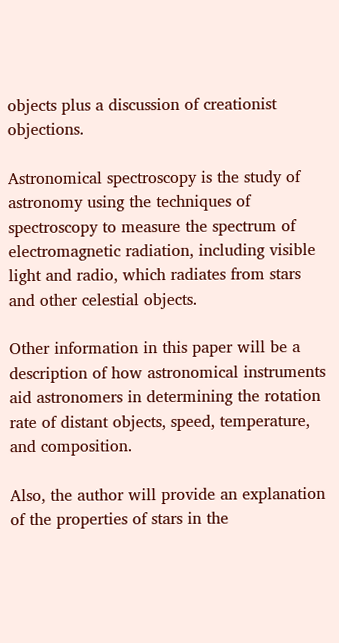objects plus a discussion of creationist objections.

Astronomical spectroscopy is the study of astronomy using the techniques of spectroscopy to measure the spectrum of electromagnetic radiation, including visible light and radio, which radiates from stars and other celestial objects.

Other information in this paper will be a description of how astronomical instruments aid astronomers in determining the rotation rate of distant objects, speed, temperature, and composition.

Also, the author will provide an explanation of the properties of stars in the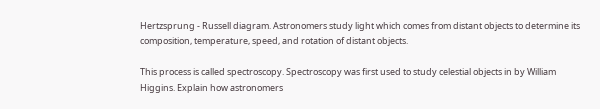Hertzsprung - Russell diagram. Astronomers study light which comes from distant objects to determine its composition, temperature, speed, and rotation of distant objects.

This process is called spectroscopy. Spectroscopy was first used to study celestial objects in by William Higgins. Explain how astronomers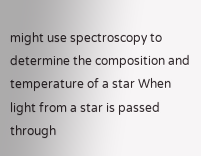might use spectroscopy to determine the composition and temperature of a star When light from a star is passed through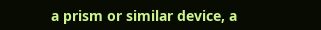a prism or similar device, a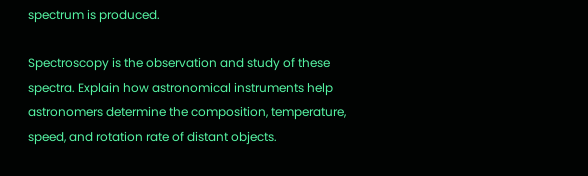spectrum is produced.

Spectroscopy is the observation and study of these spectra. Explain how astronomical instruments help astronomers determine the composition, temperature, speed, and rotation rate of distant objects.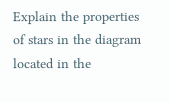Explain the properties of stars in the diagram located in the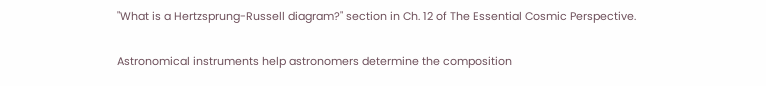"What is a Hertzsprung-Russell diagram?" section in Ch. 12 of The Essential Cosmic Perspective.

Astronomical instruments help astronomers determine the composition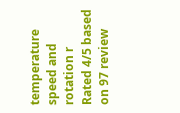temperature speed and rotation r
Rated 4/5 based on 97 review